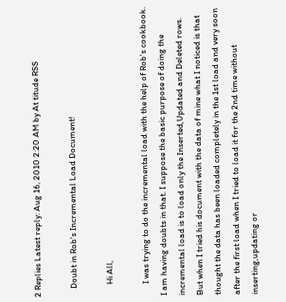2 Replies Latest reply: Aug 16, 2010 2:20 AM by At titude RSS

    Doubt in Rob's Incremental Load Document!

      Hi All,

      I was trying to do the incremental load with the help of Rob's cookbook. I am having doubts in that. I suppose the basic purpose of doing the incremental load is to load only the Inserted,Updated and Deleted rows. But when I tried his document with the data of mine what I noticed is that thought the data has been loaded completely in the 1st load and very soon after the first load when I tried to load it for the 2nd time without inserting,updating or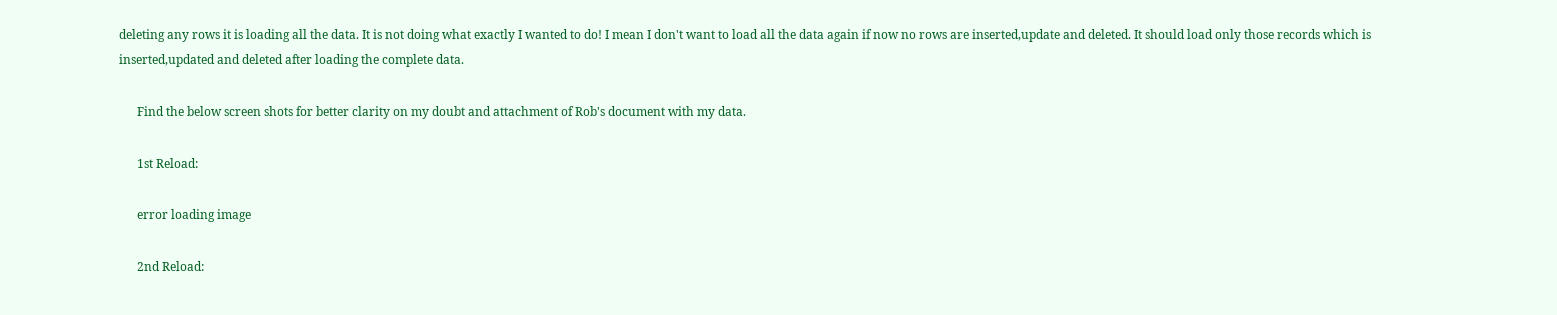deleting any rows it is loading all the data. It is not doing what exactly I wanted to do! I mean I don't want to load all the data again if now no rows are inserted,update and deleted. It should load only those records which is inserted,updated and deleted after loading the complete data.

      Find the below screen shots for better clarity on my doubt and attachment of Rob's document with my data.

      1st Reload:

      error loading image

      2nd Reload: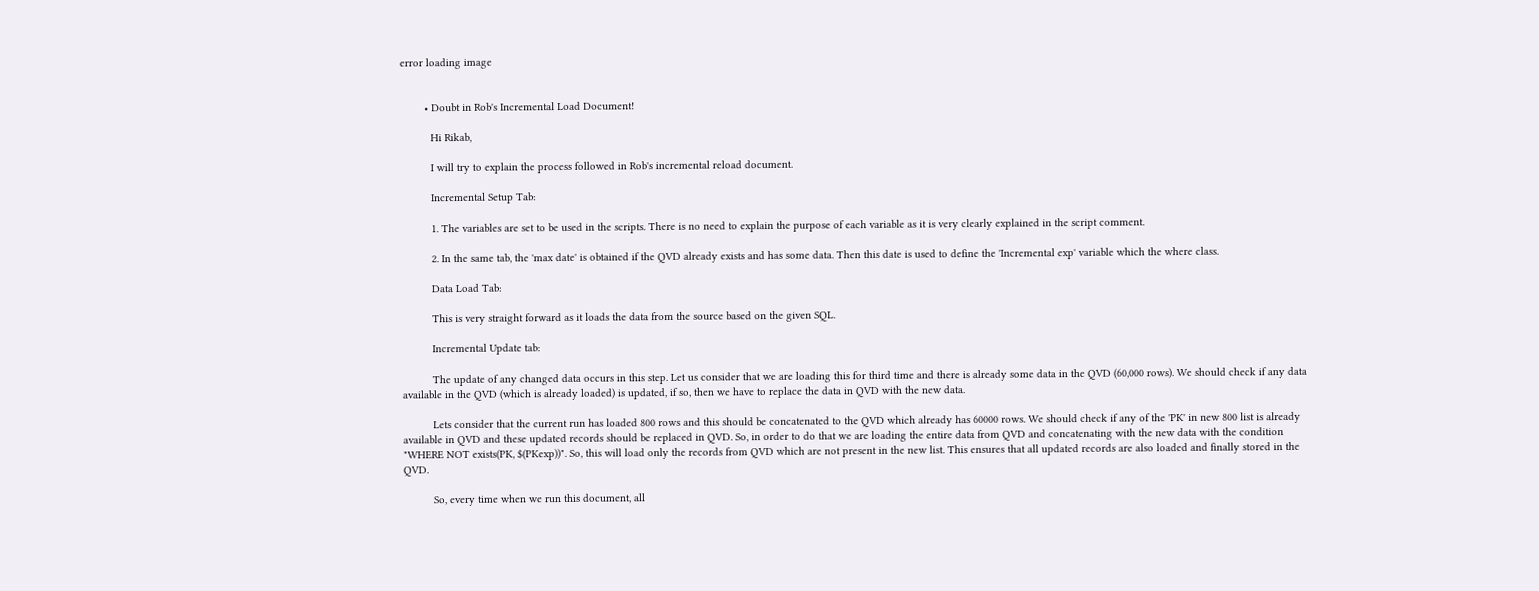error loading image


        • Doubt in Rob's Incremental Load Document!

          Hi Rikab,

          I will try to explain the process followed in Rob's incremental reload document.

          Incremental Setup Tab:

          1. The variables are set to be used in the scripts. There is no need to explain the purpose of each variable as it is very clearly explained in the script comment.

          2. In the same tab, the 'max date' is obtained if the QVD already exists and has some data. Then this date is used to define the 'Incremental exp' variable which the where class.

          Data Load Tab:

          This is very straight forward as it loads the data from the source based on the given SQL.

          Incremental Update tab:

          The update of any changed data occurs in this step. Let us consider that we are loading this for third time and there is already some data in the QVD (60,000 rows). We should check if any data available in the QVD (which is already loaded) is updated, if so, then we have to replace the data in QVD with the new data.

          Lets consider that the current run has loaded 800 rows and this should be concatenated to the QVD which already has 60000 rows. We should check if any of the 'PK' in new 800 list is already available in QVD and these updated records should be replaced in QVD. So, in order to do that we are loading the entire data from QVD and concatenating with the new data with the condition "WHERE NOT exists(PK, $(PKexp))". So, this will load only the records from QVD which are not present in the new list. This ensures that all updated records are also loaded and finally stored in the QVD.

          So, every time when we run this document, all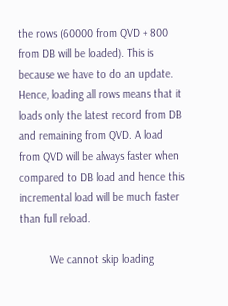the rows (60000 from QVD + 800 from DB will be loaded). This is because we have to do an update. Hence, loading all rows means that it loads only the latest record from DB and remaining from QVD. A load from QVD will be always faster when compared to DB load and hence this incremental load will be much faster than full reload.

          We cannot skip loading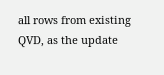all rows from existing QVD, as the update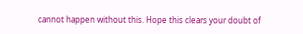cannot happen without this. Hope this clears your doubt of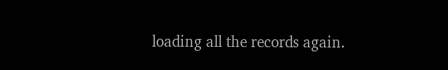loading all the records again.